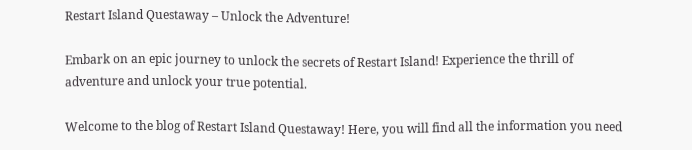Restart Island Questaway – Unlock the Adventure!

Embark on an epic journey to unlock the secrets of Restart Island! Experience the thrill of adventure and unlock your true potential.

Welcome to the blog of Restart Island Questaway! Here, you will find all the information you need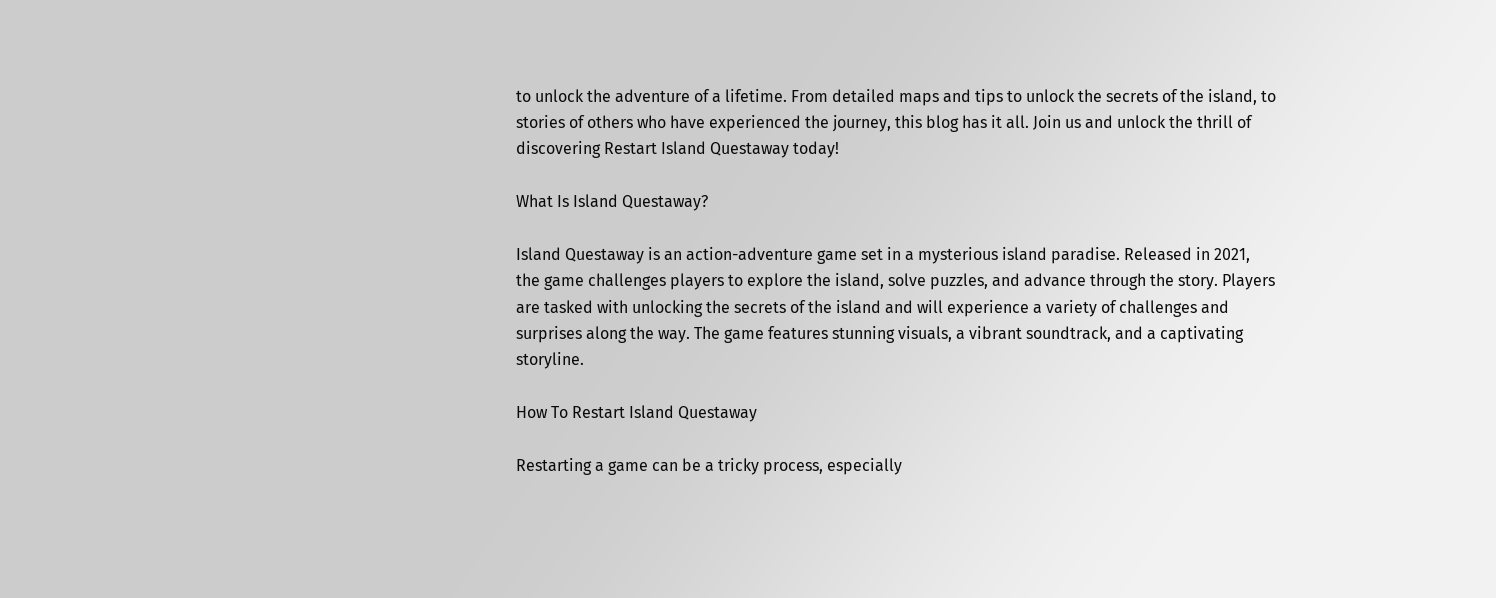to unlock the adventure of a lifetime. From detailed maps and tips to unlock the secrets of the island, to stories of others who have experienced the journey, this blog has it all. Join us and unlock the thrill of discovering Restart Island Questaway today!

What Is Island Questaway?

Island Questaway is an action-adventure game set in a mysterious island paradise. Released in 2021, the game challenges players to explore the island, solve puzzles, and advance through the story. Players are tasked with unlocking the secrets of the island and will experience a variety of challenges and surprises along the way. The game features stunning visuals, a vibrant soundtrack, and a captivating storyline.

How To Restart Island Questaway

Restarting a game can be a tricky process, especially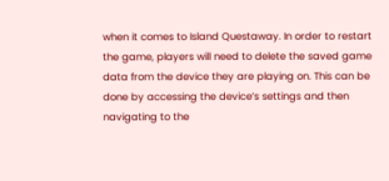when it comes to Island Questaway. In order to restart the game, players will need to delete the saved game data from the device they are playing on. This can be done by accessing the device’s settings and then navigating to the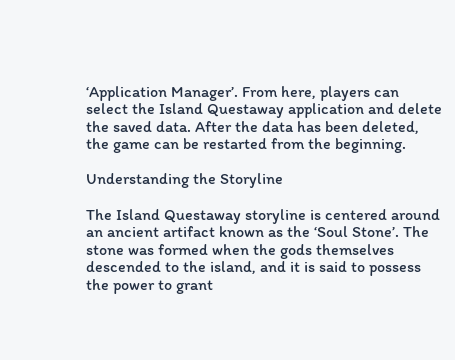‘Application Manager’. From here, players can select the Island Questaway application and delete the saved data. After the data has been deleted, the game can be restarted from the beginning.

Understanding the Storyline

The Island Questaway storyline is centered around an ancient artifact known as the ‘Soul Stone’. The stone was formed when the gods themselves descended to the island, and it is said to possess the power to grant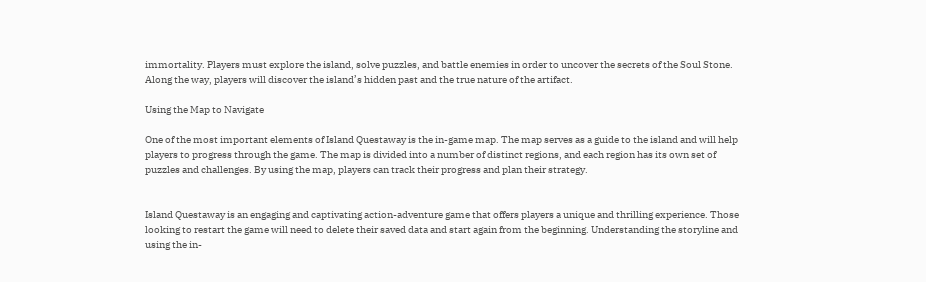immortality. Players must explore the island, solve puzzles, and battle enemies in order to uncover the secrets of the Soul Stone. Along the way, players will discover the island’s hidden past and the true nature of the artifact.

Using the Map to Navigate

One of the most important elements of Island Questaway is the in-game map. The map serves as a guide to the island and will help players to progress through the game. The map is divided into a number of distinct regions, and each region has its own set of puzzles and challenges. By using the map, players can track their progress and plan their strategy.


Island Questaway is an engaging and captivating action-adventure game that offers players a unique and thrilling experience. Those looking to restart the game will need to delete their saved data and start again from the beginning. Understanding the storyline and using the in-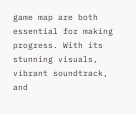game map are both essential for making progress. With its stunning visuals, vibrant soundtrack, and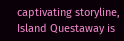captivating storyline, Island Questaway is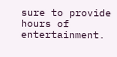sure to provide hours of entertainment.